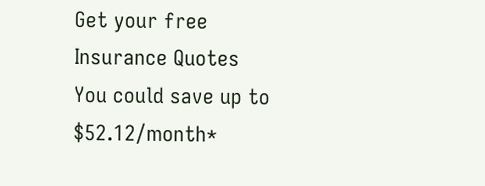Get your free
Insurance Quotes
You could save up to $52.12/month*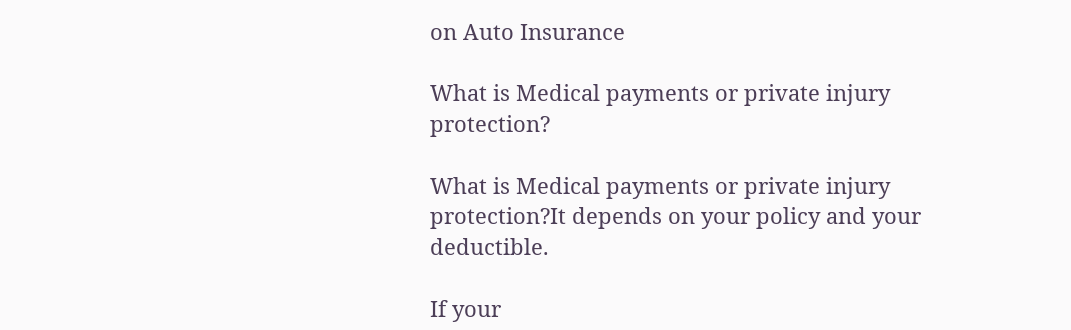on Auto Insurance

What is Medical payments or private injury protection?

What is Medical payments or private injury protection?It depends on your policy and your deductible.

If your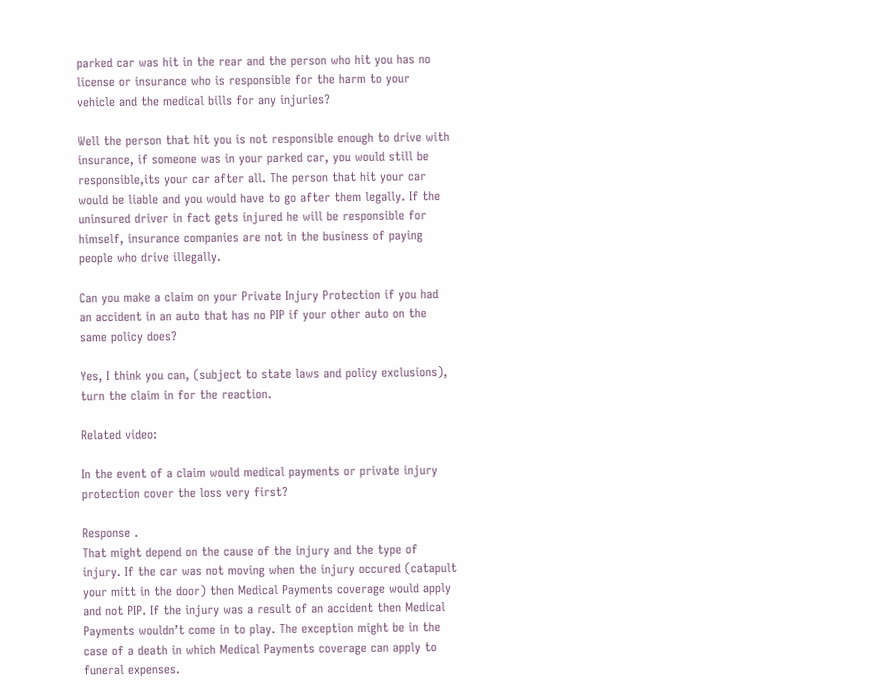parked car was hit in the rear and the person who hit you has no license or insurance who is responsible for the harm to your vehicle and the medical bills for any injuries?

Well the person that hit you is not responsible enough to drive with insurance, if someone was in your parked car, you would still be responsible,its your car after all. The person that hit your car would be liable and you would have to go after them legally. If the uninsured driver in fact gets injured he will be responsible for himself, insurance companies are not in the business of paying people who drive illegally.

Can you make a claim on your Private Injury Protection if you had an accident in an auto that has no PIP if your other auto on the same policy does?

Yes, I think you can, (subject to state laws and policy exclusions), turn the claim in for the reaction.

Related video:

In the event of a claim would medical payments or private injury protection cover the loss very first?

Response .
That might depend on the cause of the injury and the type of injury. If the car was not moving when the injury occured (catapult your mitt in the door) then Medical Payments coverage would apply and not PIP. If the injury was a result of an accident then Medical Payments wouldn’t come in to play. The exception might be in the case of a death in which Medical Payments coverage can apply to funeral expenses.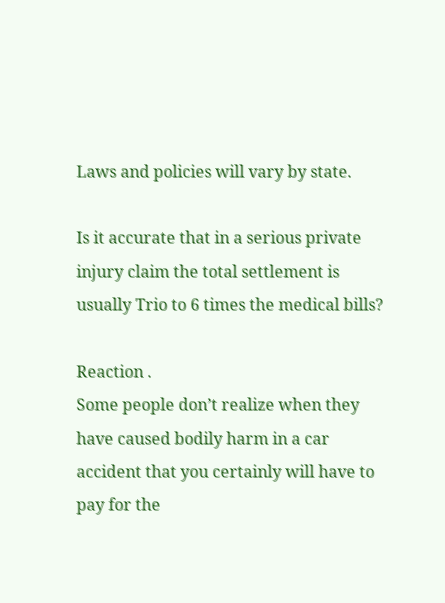Laws and policies will vary by state.

Is it accurate that in a serious private injury claim the total settlement is usually Trio to 6 times the medical bills?

Reaction .
Some people don’t realize when they have caused bodily harm in a car accident that you certainly will have to pay for the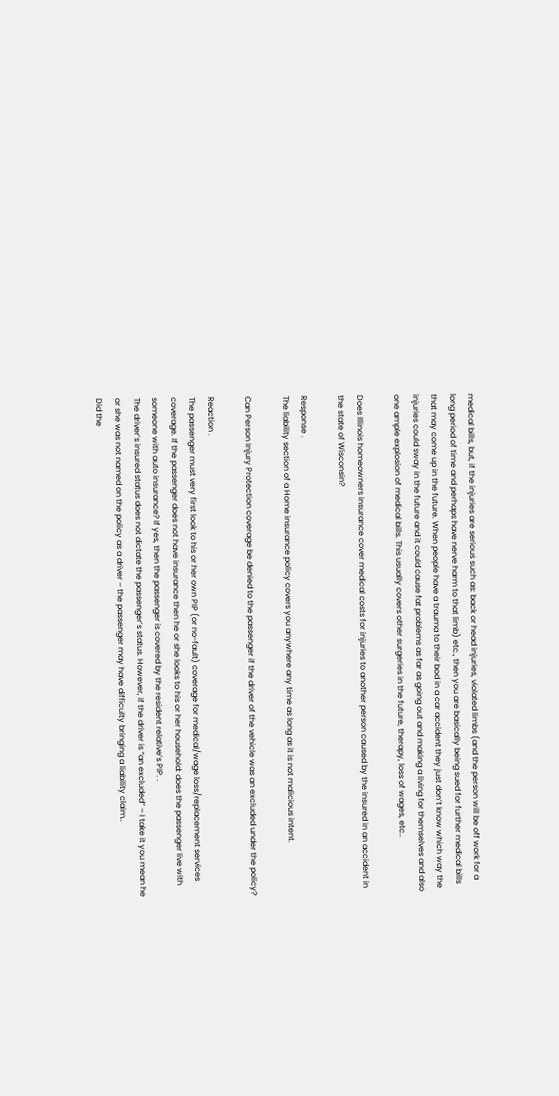medical bills, but, if the injuries are serious such as: back or head injuries, violated limbs (and the person will be off work for a long period of time and perhaps have nerve harm to that limb) etc., then you are basically being sued for further medical bills that may come up in the future. When people have a trauma to their bod in a car accident they just don’t know which way the injuries could sway in the future and it could cause fat problems as far as going out and making a living for themselves and also one ample explosion of medical bills. This usually covers other surgeries in the future, therapy, loss of wages, etc..

Does Illinois homeowners insurance cover medical costs for injuries to another person caused by the insured in an accident in the state of Wisconsin?

Response .
The liability section of a Home insurance policy covers you anywhere any time as long as it is not malicious intent.

Can Person Injury Protection coverage be denied to the passenger if the driver of the vehicle was an excluded under the policy?

Reaction .
The passenger must very first look to his or her own PIP (or no-fault) coverage for medical/wage loss/replacement services coverage. If the passenger does not have insurance then he or she looks to his or her household: does the passenger live with someone with auto insurance? If yes, then the passenger is covered by the resident relative’s PIP. .
The driver’s insured status does not dictate the passenger’s status. However, if the driver is “an excluded” – I take it you mean he or she was not named on the policy as a driver – the passenger may have difficulty bringing a liability claim..
Did the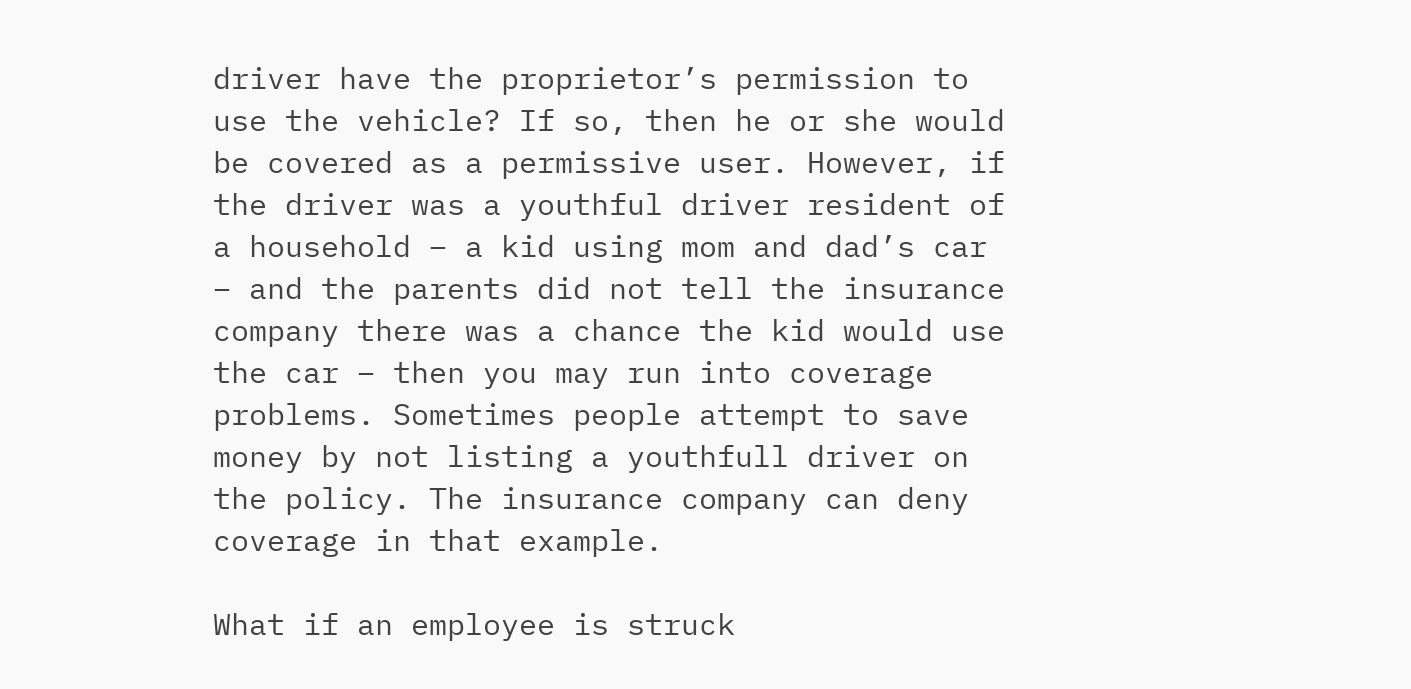driver have the proprietor’s permission to use the vehicle? If so, then he or she would be covered as a permissive user. However, if the driver was a youthful driver resident of a household – a kid using mom and dad’s car – and the parents did not tell the insurance company there was a chance the kid would use the car – then you may run into coverage problems. Sometimes people attempt to save money by not listing a youthfull driver on the policy. The insurance company can deny coverage in that example.

What if an employee is struck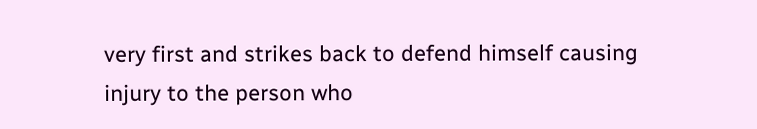very first and strikes back to defend himself causing injury to the person who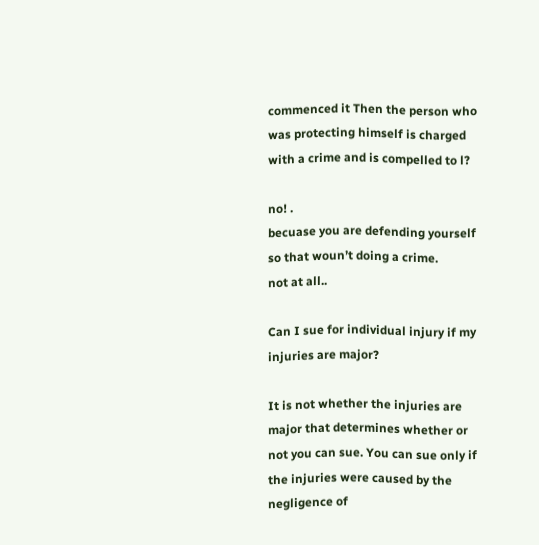commenced it Then the person who was protecting himself is charged with a crime and is compelled to l?

no! .
becuase you are defending yourself so that woun’t doing a crime.
not at all..

Can I sue for individual injury if my injuries are major?

It is not whether the injuries are major that determines whether or not you can sue. You can sue only if the injuries were caused by the negligence of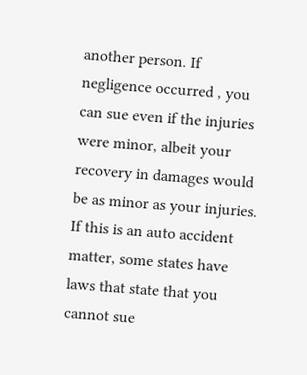another person. If negligence occurred , you can sue even if the injuries were minor, albeit your recovery in damages would be as minor as your injuries. If this is an auto accident matter, some states have laws that state that you cannot sue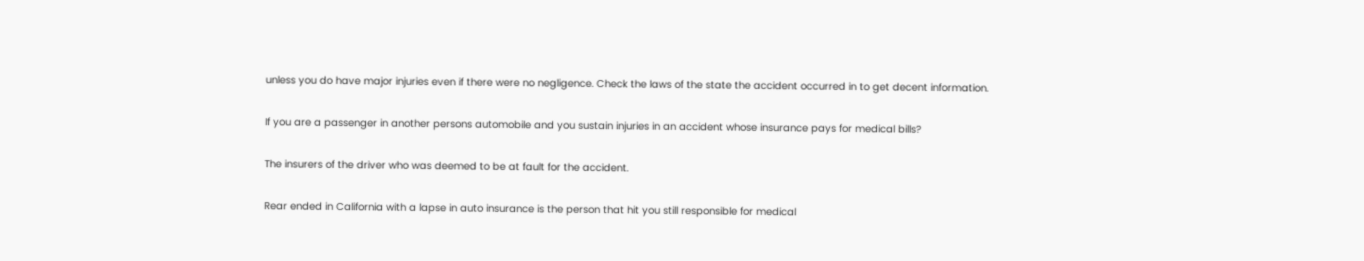unless you do have major injuries even if there were no negligence. Check the laws of the state the accident occurred in to get decent information.

If you are a passenger in another persons automobile and you sustain injuries in an accident whose insurance pays for medical bills?

The insurers of the driver who was deemed to be at fault for the accident.

Rear ended in California with a lapse in auto insurance is the person that hit you still responsible for medical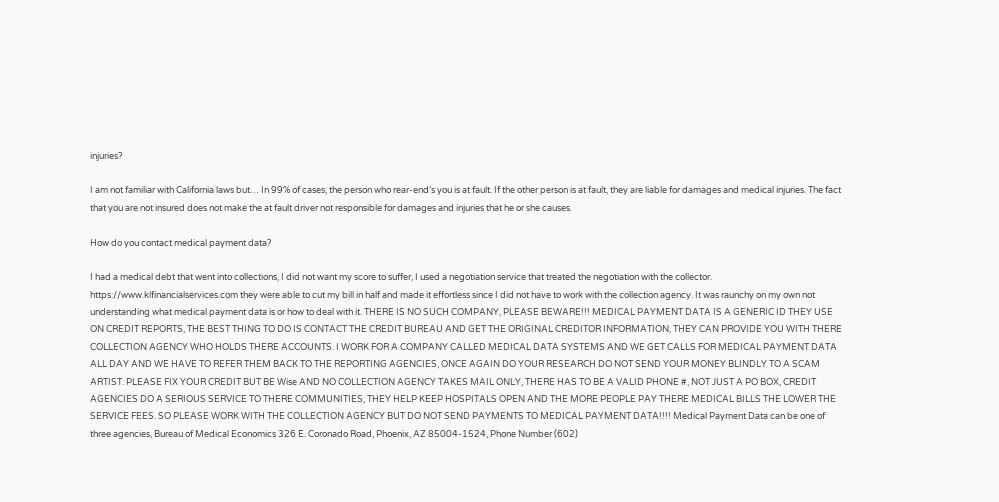injuries?

I am not familiar with California laws but… In 99% of cases, the person who rear-end’s you is at fault. If the other person is at fault, they are liable for damages and medical injuries. The fact that you are not insured does not make the at fault driver not responsible for damages and injuries that he or she causes.

How do you contact medical payment data?

I had a medical debt that went into collections, I did not want my score to suffer, I used a negotiation service that treated the negotiation with the collector. https://www.klfinancialservices.com they were able to cut my bill in half and made it effortless since I did not have to work with the collection agency. It was raunchy on my own not understanding what medical payment data is or how to deal with it. THERE IS NO SUCH COMPANY, PLEASE BEWARE!!! MEDICAL PAYMENT DATA IS A GENERIC ID THEY USE ON CREDIT REPORTS, THE BEST THING TO DO IS CONTACT THE CREDIT BUREAU AND GET THE ORIGINAL CREDITOR INFORMATION, THEY CAN PROVIDE YOU WITH THERE COLLECTION AGENCY WHO HOLDS THERE ACCOUNTS. I WORK FOR A COMPANY CALLED MEDICAL DATA SYSTEMS AND WE GET CALLS FOR MEDICAL PAYMENT DATA ALL DAY AND WE HAVE TO REFER THEM BACK TO THE REPORTING AGENCIES, ONCE AGAIN DO YOUR RESEARCH DO NOT SEND YOUR MONEY BLINDLY TO A SCAM ARTIST. PLEASE FIX YOUR CREDIT BUT BE Wise AND NO COLLECTION AGENCY TAKES MAIL ONLY, THERE HAS TO BE A VALID PHONE #, NOT JUST A PO BOX, CREDIT AGENCIES DO A SERIOUS SERVICE TO THERE COMMUNITIES, THEY HELP KEEP HOSPITALS OPEN AND THE MORE PEOPLE PAY THERE MEDICAL BILLS THE LOWER THE SERVICE FEES. SO PLEASE WORK WITH THE COLLECTION AGENCY BUT DO NOT SEND PAYMENTS TO MEDICAL PAYMENT DATA!!!! Medical Payment Data can be one of three agencies, Bureau of Medical Economics 326 E. Coronado Road, Phoenix, AZ 85004-1524, Phone Number (602)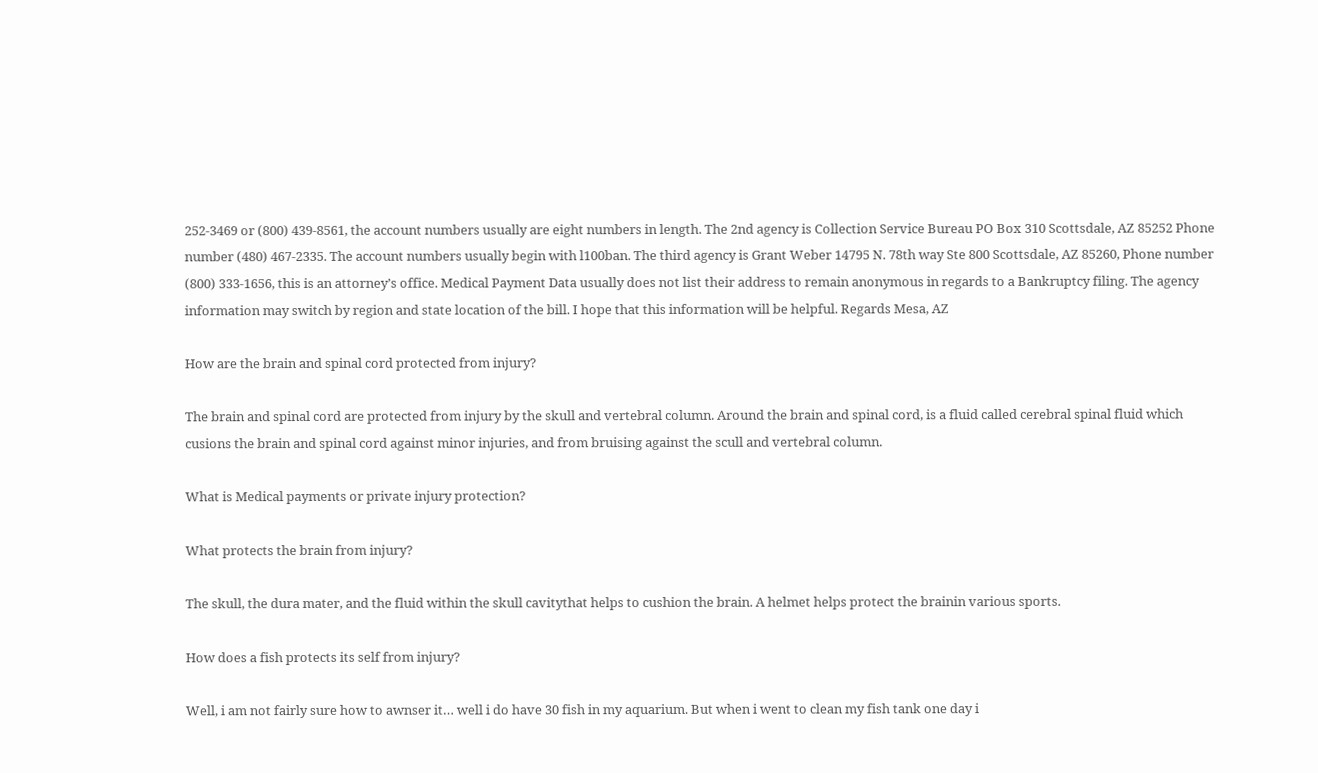252-3469 or (800) 439-8561, the account numbers usually are eight numbers in length. The 2nd agency is Collection Service Bureau PO Box 310 Scottsdale, AZ 85252 Phone number (480) 467-2335. The account numbers usually begin with l100ban. The third agency is Grant Weber 14795 N. 78th way Ste 800 Scottsdale, AZ 85260, Phone number (800) 333-1656, this is an attorney’s office. Medical Payment Data usually does not list their address to remain anonymous in regards to a Bankruptcy filing. The agency information may switch by region and state location of the bill. I hope that this information will be helpful. Regards Mesa, AZ

How are the brain and spinal cord protected from injury?

The brain and spinal cord are protected from injury by the skull and vertebral column. Around the brain and spinal cord, is a fluid called cerebral spinal fluid which cusions the brain and spinal cord against minor injuries, and from bruising against the scull and vertebral column.

What is Medical payments or private injury protection?

What protects the brain from injury?

The skull, the dura mater, and the fluid within the skull cavitythat helps to cushion the brain. A helmet helps protect the brainin various sports.

How does a fish protects its self from injury?

Well, i am not fairly sure how to awnser it… well i do have 30 fish in my aquarium. But when i went to clean my fish tank one day i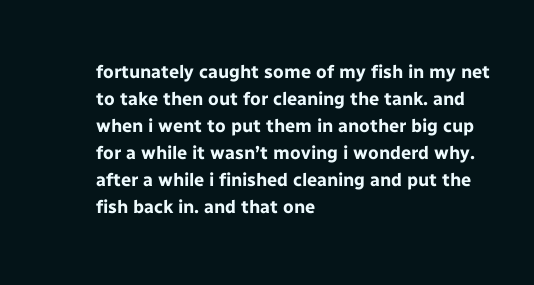fortunately caught some of my fish in my net to take then out for cleaning the tank. and when i went to put them in another big cup for a while it wasn’t moving i wonderd why. after a while i finished cleaning and put the fish back in. and that one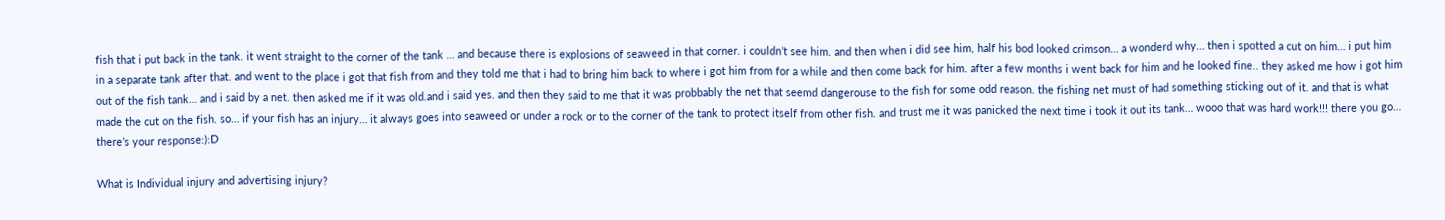fish that i put back in the tank. it went straight to the corner of the tank … and because there is explosions of seaweed in that corner. i couldn’t see him. and then when i did see him, half his bod looked crimson… a wonderd why… then i spotted a cut on him… i put him in a separate tank after that. and went to the place i got that fish from and they told me that i had to bring him back to where i got him from for a while and then come back for him. after a few months i went back for him and he looked fine.. they asked me how i got him out of the fish tank… and i said by a net. then asked me if it was old.and i said yes. and then they said to me that it was probbably the net that seemd dangerouse to the fish for some odd reason. the fishing net must of had something sticking out of it. and that is what made the cut on the fish. so… if your fish has an injury… it always goes into seaweed or under a rock or to the corner of the tank to protect itself from other fish. and trust me it was panicked the next time i took it out its tank… wooo that was hard work!!! there you go… there’s your response:):D

What is Individual injury and advertising injury?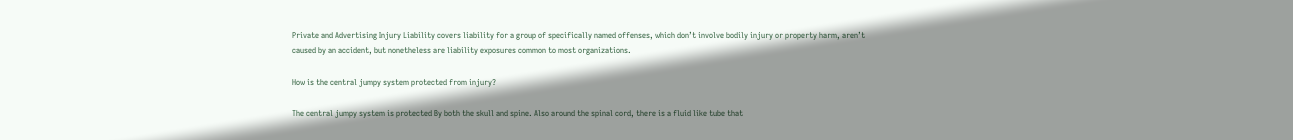Private and Advertising Injury Liability covers liability for a group of specifically named offenses, which don’t involve bodily injury or property harm, aren’t caused by an accident, but nonetheless are liability exposures common to most organizations.

How is the central jumpy system protected from injury?

The central jumpy system is protected By both the skull and spine. Also around the spinal cord, there is a fluid like tube that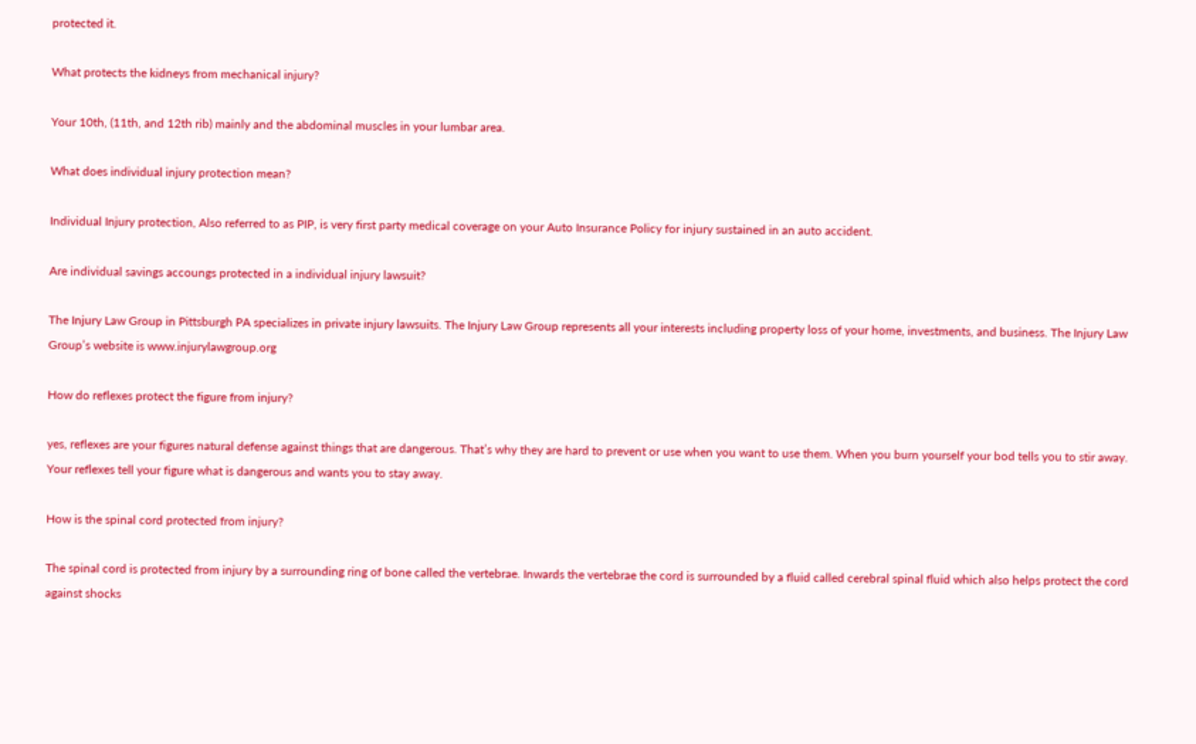protected it.

What protects the kidneys from mechanical injury?

Your 10th, (11th, and 12th rib) mainly and the abdominal muscles in your lumbar area.

What does individual injury protection mean?

Individual Injury protection, Also referred to as PIP, is very first party medical coverage on your Auto Insurance Policy for injury sustained in an auto accident.

Are individual savings accoungs protected in a individual injury lawsuit?

The Injury Law Group in Pittsburgh PA specializes in private injury lawsuits. The Injury Law Group represents all your interests including property loss of your home, investments, and business. The Injury Law Group’s website is www.injurylawgroup.org

How do reflexes protect the figure from injury?

yes, reflexes are your figures natural defense against things that are dangerous. That’s why they are hard to prevent or use when you want to use them. When you burn yourself your bod tells you to stir away. Your reflexes tell your figure what is dangerous and wants you to stay away.

How is the spinal cord protected from injury?

The spinal cord is protected from injury by a surrounding ring of bone called the vertebrae. Inwards the vertebrae the cord is surrounded by a fluid called cerebral spinal fluid which also helps protect the cord against shocks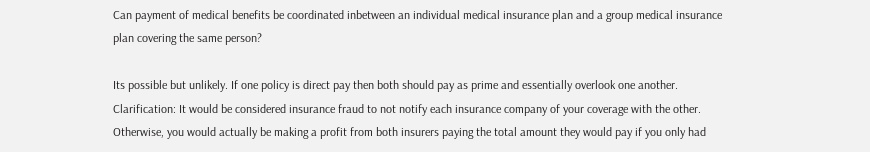Can payment of medical benefits be coordinated inbetween an individual medical insurance plan and a group medical insurance plan covering the same person?

Its possible but unlikely. If one policy is direct pay then both should pay as prime and essentially overlook one another. Clarification: It would be considered insurance fraud to not notify each insurance company of your coverage with the other. Otherwise, you would actually be making a profit from both insurers paying the total amount they would pay if you only had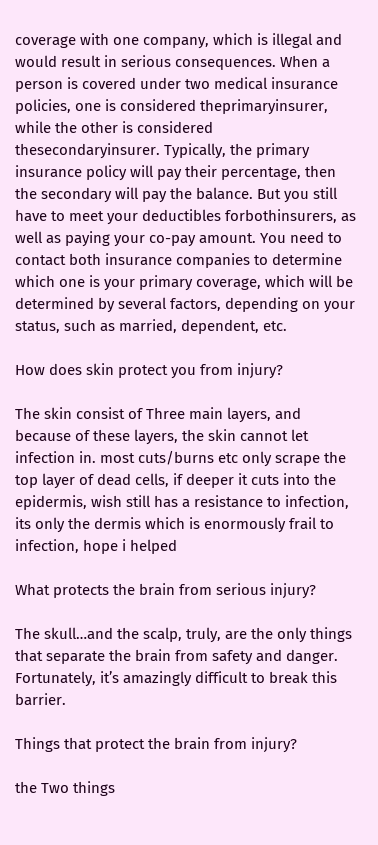coverage with one company, which is illegal and would result in serious consequences. When a person is covered under two medical insurance policies, one is considered theprimaryinsurer, while the other is considered thesecondaryinsurer. Typically, the primary insurance policy will pay their percentage, then the secondary will pay the balance. But you still have to meet your deductibles forbothinsurers, as well as paying your co-pay amount. You need to contact both insurance companies to determine which one is your primary coverage, which will be determined by several factors, depending on your status, such as married, dependent, etc.

How does skin protect you from injury?

The skin consist of Three main layers, and because of these layers, the skin cannot let infection in. most cuts/burns etc only scrape the top layer of dead cells, if deeper it cuts into the epidermis, wish still has a resistance to infection, its only the dermis which is enormously frail to infection, hope i helped

What protects the brain from serious injury?

The skull…and the scalp, truly, are the only things that separate the brain from safety and danger. Fortunately, it’s amazingly difficult to break this barrier.

Things that protect the brain from injury?

the Two things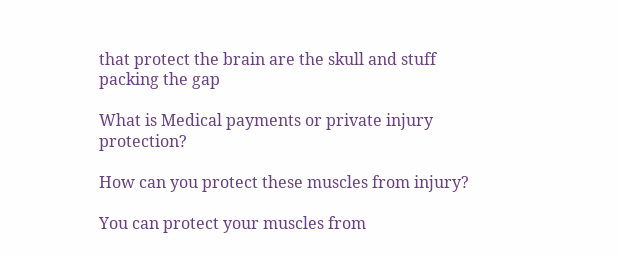that protect the brain are the skull and stuff packing the gap

What is Medical payments or private injury protection?

How can you protect these muscles from injury?

You can protect your muscles from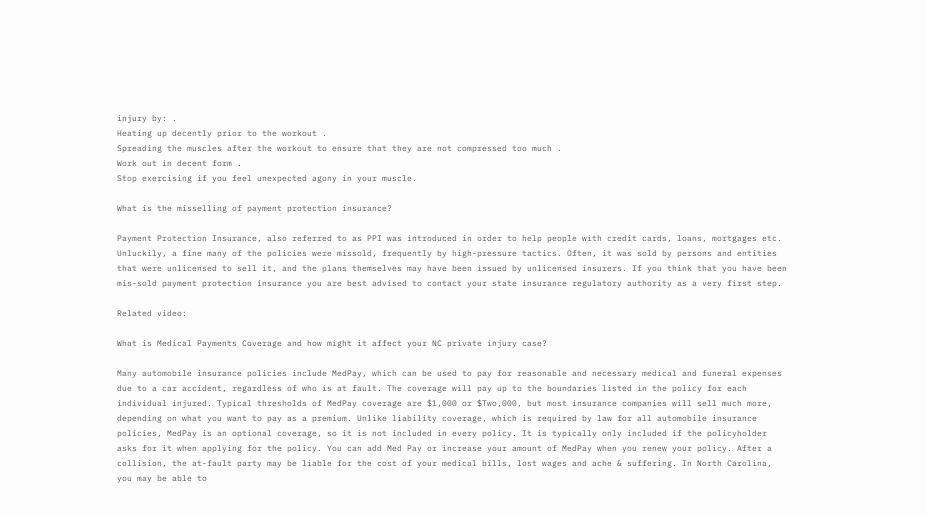injury by: .
Heating up decently prior to the workout .
Spreading the muscles after the workout to ensure that they are not compressed too much .
Work out in decent form .
Stop exercising if you feel unexpected agony in your muscle.

What is the misselling of payment protection insurance?

Payment Protection Insurance, also referred to as PPI was introduced in order to help people with credit cards, loans, mortgages etc. Unluckily, a fine many of the policies were missold, frequently by high-pressure tactics. Often, it was sold by persons and entities that were unlicensed to sell it, and the plans themselves may have been issued by unlicensed insurers. If you think that you have been mis-sold payment protection insurance you are best advised to contact your state insurance regulatory authority as a very first step.

Related video:

What is Medical Payments Coverage and how might it affect your NC private injury case?

Many automobile insurance policies include MedPay, which can be used to pay for reasonable and necessary medical and funeral expenses due to a car accident, regardless of who is at fault. The coverage will pay up to the boundaries listed in the policy for each individual injured. Typical thresholds of MedPay coverage are $1,000 or $Two,000, but most insurance companies will sell much more, depending on what you want to pay as a premium. Unlike liability coverage, which is required by law for all automobile insurance policies, MedPay is an optional coverage, so it is not included in every policy. It is typically only included if the policyholder asks for it when applying for the policy. You can add Med Pay or increase your amount of MedPay when you renew your policy. After a collision, the at-fault party may be liable for the cost of your medical bills, lost wages and ache & suffering. In North Carolina, you may be able to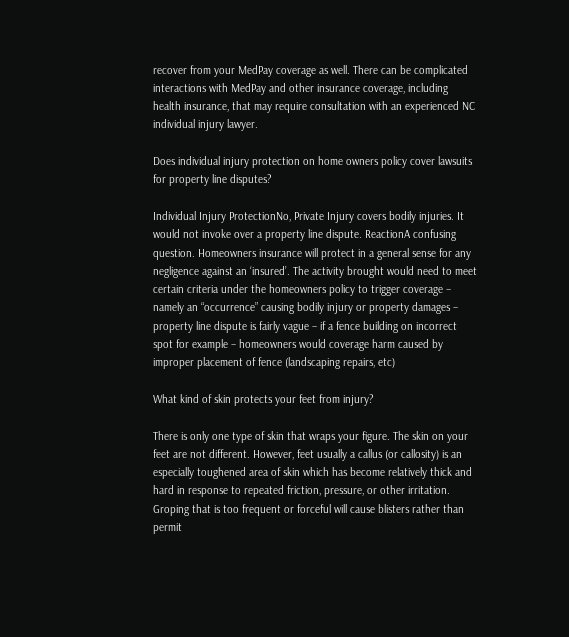recover from your MedPay coverage as well. There can be complicated interactions with MedPay and other insurance coverage, including health insurance, that may require consultation with an experienced NC individual injury lawyer.

Does individual injury protection on home owners policy cover lawsuits for property line disputes?

Individual Injury ProtectionNo, Private Injury covers bodily injuries. It would not invoke over a property line dispute. ReactionA confusing question. Homeowners insurance will protect in a general sense for any negligence against an ‘insured’. The activity brought would need to meet certain criteria under the homeowners policy to trigger coverage – namely an “occurrence” causing bodily injury or property damages – property line dispute is fairly vague – if a fence building on incorrect spot for example – homeowners would coverage harm caused by improper placement of fence (landscaping repairs, etc)

What kind of skin protects your feet from injury?

There is only one type of skin that wraps your figure. The skin on your feet are not different. However, feet usually a callus (or callosity) is an especially toughened area of skin which has become relatively thick and hard in response to repeated friction, pressure, or other irritation. Groping that is too frequent or forceful will cause blisters rather than permit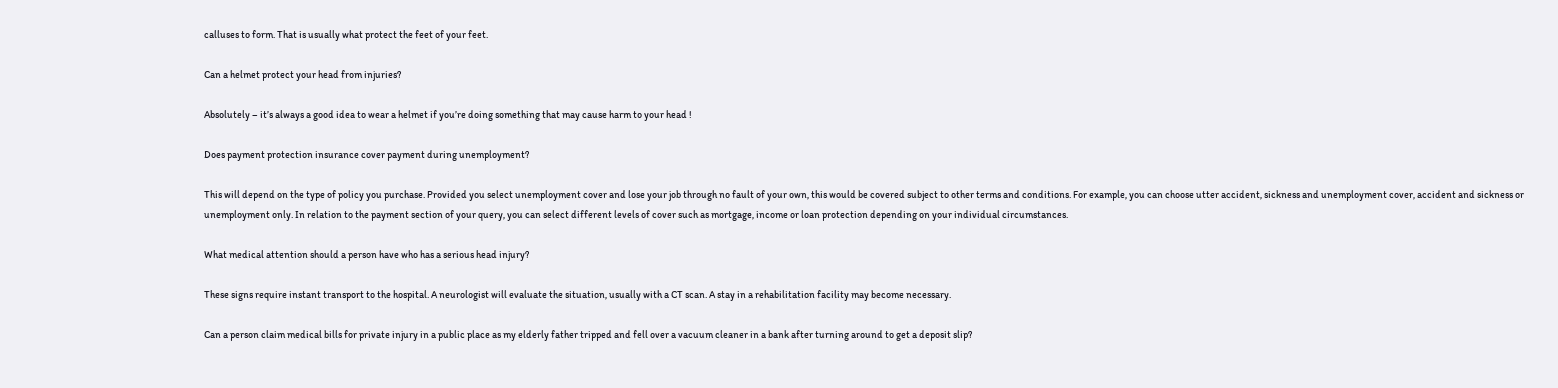calluses to form. That is usually what protect the feet of your feet.

Can a helmet protect your head from injuries?

Absolutely – it’s always a good idea to wear a helmet if you’re doing something that may cause harm to your head !

Does payment protection insurance cover payment during unemployment?

This will depend on the type of policy you purchase. Provided you select unemployment cover and lose your job through no fault of your own, this would be covered subject to other terms and conditions. For example, you can choose utter accident, sickness and unemployment cover, accident and sickness or unemployment only. In relation to the payment section of your query, you can select different levels of cover such as mortgage, income or loan protection depending on your individual circumstances.

What medical attention should a person have who has a serious head injury?

These signs require instant transport to the hospital. A neurologist will evaluate the situation, usually with a CT scan. A stay in a rehabilitation facility may become necessary.

Can a person claim medical bills for private injury in a public place as my elderly father tripped and fell over a vacuum cleaner in a bank after turning around to get a deposit slip?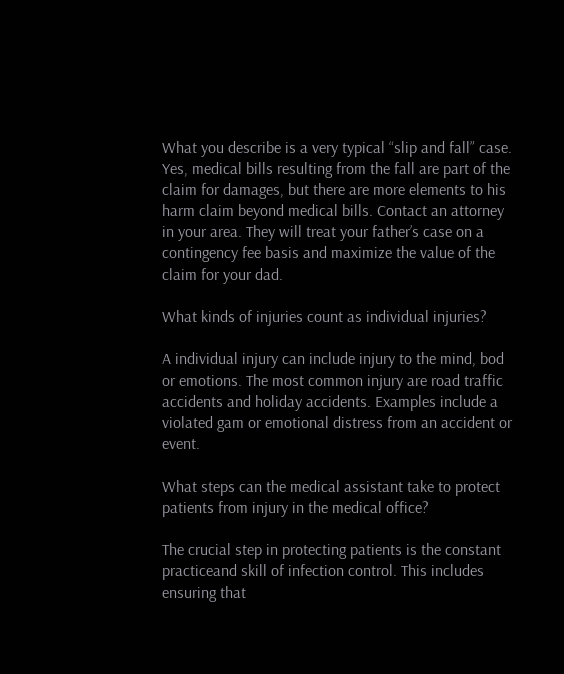What you describe is a very typical “slip and fall” case. Yes, medical bills resulting from the fall are part of the claim for damages, but there are more elements to his harm claim beyond medical bills. Contact an attorney in your area. They will treat your father’s case on a contingency fee basis and maximize the value of the claim for your dad.

What kinds of injuries count as individual injuries?

A individual injury can include injury to the mind, bod or emotions. The most common injury are road traffic accidents and holiday accidents. Examples include a violated gam or emotional distress from an accident or event.

What steps can the medical assistant take to protect patients from injury in the medical office?

The crucial step in protecting patients is the constant practiceand skill of infection control. This includes ensuring that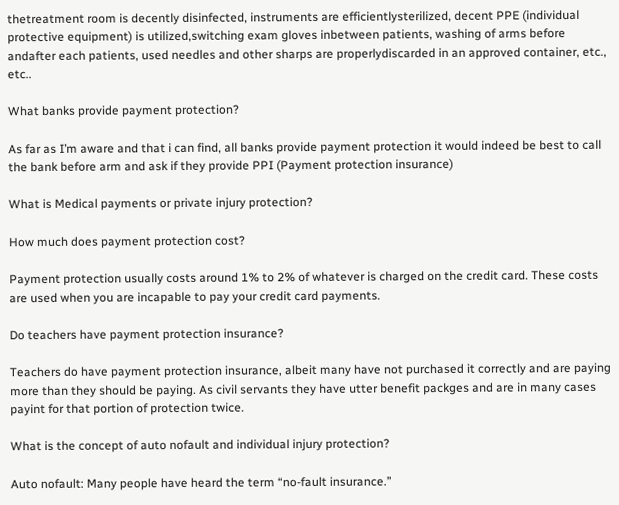thetreatment room is decently disinfected, instruments are efficientlysterilized, decent PPE (individual protective equipment) is utilized,switching exam gloves inbetween patients, washing of arms before andafter each patients, used needles and other sharps are properlydiscarded in an approved container, etc., etc..

What banks provide payment protection?

As far as I’m aware and that i can find, all banks provide payment protection it would indeed be best to call the bank before arm and ask if they provide PPI (Payment protection insurance)

What is Medical payments or private injury protection?

How much does payment protection cost?

Payment protection usually costs around 1% to 2% of whatever is charged on the credit card. These costs are used when you are incapable to pay your credit card payments.

Do teachers have payment protection insurance?

Teachers do have payment protection insurance, albeit many have not purchased it correctly and are paying more than they should be paying. As civil servants they have utter benefit packges and are in many cases payint for that portion of protection twice.

What is the concept of auto nofault and individual injury protection?

Auto nofault: Many people have heard the term “no-fault insurance.”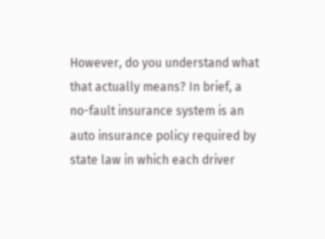However, do you understand what that actually means? In brief, a no-fault insurance system is an auto insurance policy required by state law in which each driver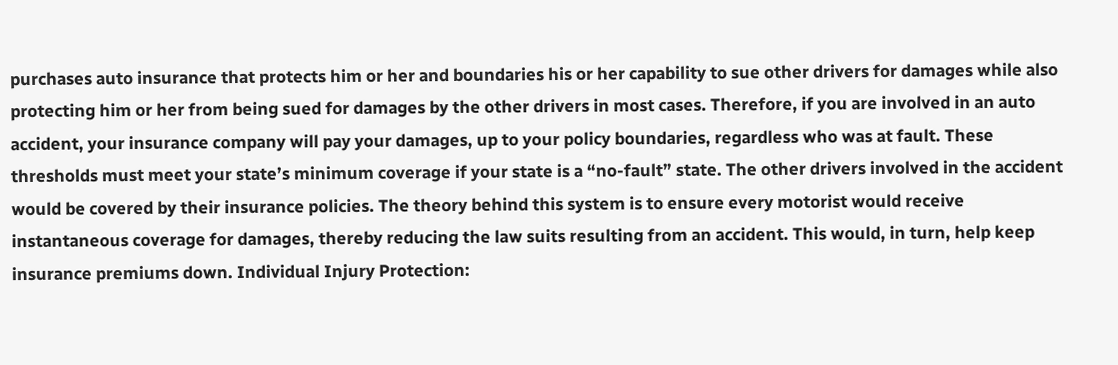purchases auto insurance that protects him or her and boundaries his or her capability to sue other drivers for damages while also protecting him or her from being sued for damages by the other drivers in most cases. Therefore, if you are involved in an auto accident, your insurance company will pay your damages, up to your policy boundaries, regardless who was at fault. These thresholds must meet your state’s minimum coverage if your state is a “no-fault” state. The other drivers involved in the accident would be covered by their insurance policies. The theory behind this system is to ensure every motorist would receive instantaneous coverage for damages, thereby reducing the law suits resulting from an accident. This would, in turn, help keep insurance premiums down. Individual Injury Protection: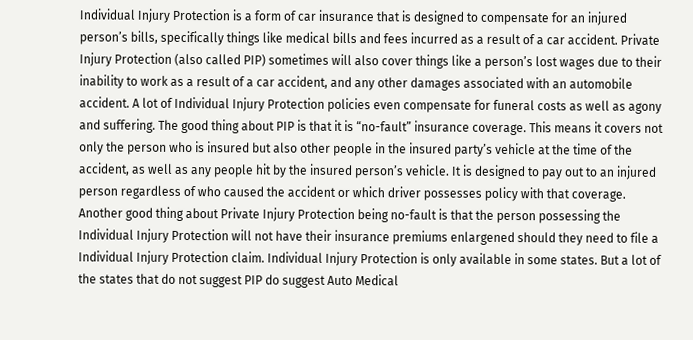Individual Injury Protection is a form of car insurance that is designed to compensate for an injured person’s bills, specifically things like medical bills and fees incurred as a result of a car accident. Private Injury Protection (also called PIP) sometimes will also cover things like a person’s lost wages due to their inability to work as a result of a car accident, and any other damages associated with an automobile accident. A lot of Individual Injury Protection policies even compensate for funeral costs as well as agony and suffering. The good thing about PIP is that it is “no-fault” insurance coverage. This means it covers not only the person who is insured but also other people in the insured party’s vehicle at the time of the accident, as well as any people hit by the insured person’s vehicle. It is designed to pay out to an injured person regardless of who caused the accident or which driver possesses policy with that coverage. Another good thing about Private Injury Protection being no-fault is that the person possessing the Individual Injury Protection will not have their insurance premiums enlargened should they need to file a Individual Injury Protection claim. Individual Injury Protection is only available in some states. But a lot of the states that do not suggest PIP do suggest Auto Medical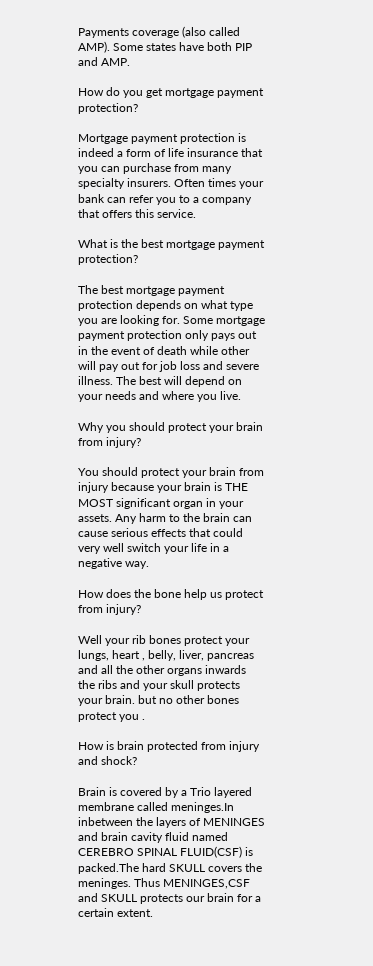Payments coverage (also called AMP). Some states have both PIP and AMP.

How do you get mortgage payment protection?

Mortgage payment protection is indeed a form of life insurance that you can purchase from many specialty insurers. Often times your bank can refer you to a company that offers this service.

What is the best mortgage payment protection?

The best mortgage payment protection depends on what type you are looking for. Some mortgage payment protection only pays out in the event of death while other will pay out for job loss and severe illness. The best will depend on your needs and where you live.

Why you should protect your brain from injury?

You should protect your brain from injury because your brain is THE MOST significant organ in your assets. Any harm to the brain can cause serious effects that could very well switch your life in a negative way.

How does the bone help us protect from injury?

Well your rib bones protect your lungs, heart , belly, liver, pancreas and all the other organs inwards the ribs and your skull protects your brain. but no other bones protect you .

How is brain protected from injury and shock?

Brain is covered by a Trio layered membrane called meninges.In inbetween the layers of MENINGES and brain cavity fluid named CEREBRO SPINAL FLUID(CSF) is packed.The hard SKULL covers the meninges. Thus MENINGES,CSF and SKULL protects our brain for a certain extent.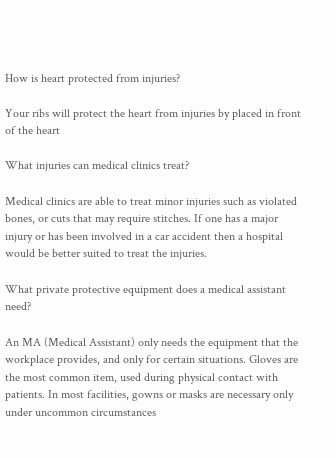How is heart protected from injuries?

Your ribs will protect the heart from injuries by placed in front of the heart

What injuries can medical clinics treat?

Medical clinics are able to treat minor injuries such as violated bones, or cuts that may require stitches. If one has a major injury or has been involved in a car accident then a hospital would be better suited to treat the injuries.

What private protective equipment does a medical assistant need?

An MA (Medical Assistant) only needs the equipment that the workplace provides, and only for certain situations. Gloves are the most common item, used during physical contact with patients. In most facilities, gowns or masks are necessary only under uncommon circumstances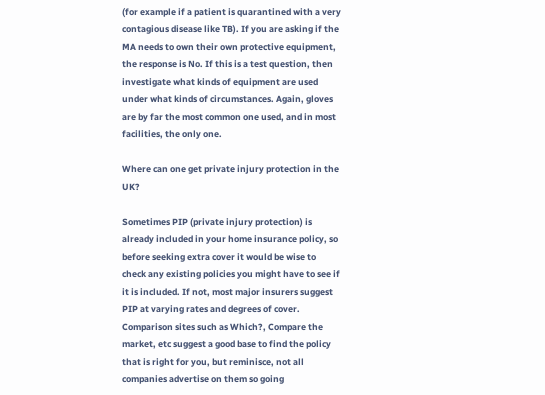(for example if a patient is quarantined with a very contagious disease like TB). If you are asking if the MA needs to own their own protective equipment, the response is No. If this is a test question, then investigate what kinds of equipment are used under what kinds of circumstances. Again, gloves are by far the most common one used, and in most facilities, the only one.

Where can one get private injury protection in the UK?

Sometimes PIP (private injury protection) is already included in your home insurance policy, so before seeking extra cover it would be wise to check any existing policies you might have to see if it is included. If not, most major insurers suggest PIP at varying rates and degrees of cover. Comparison sites such as Which?, Compare the market, etc suggest a good base to find the policy that is right for you, but reminisce, not all companies advertise on them so going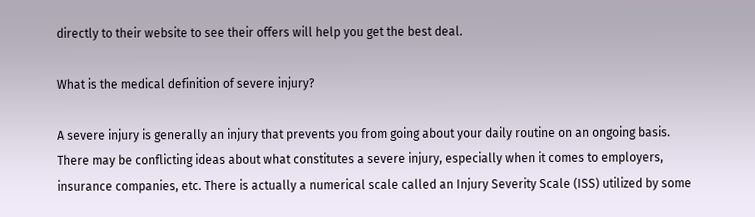directly to their website to see their offers will help you get the best deal.

What is the medical definition of severe injury?

A severe injury is generally an injury that prevents you from going about your daily routine on an ongoing basis. There may be conflicting ideas about what constitutes a severe injury, especially when it comes to employers, insurance companies, etc. There is actually a numerical scale called an Injury Severity Scale (ISS) utilized by some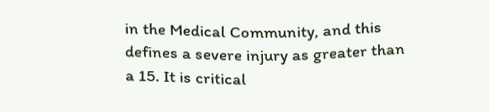in the Medical Community, and this defines a severe injury as greater than a 15. It is critical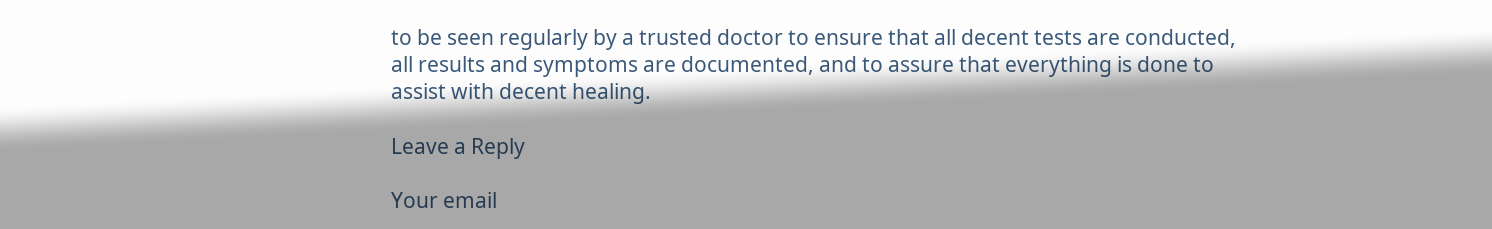to be seen regularly by a trusted doctor to ensure that all decent tests are conducted, all results and symptoms are documented, and to assure that everything is done to assist with decent healing.

Leave a Reply

Your email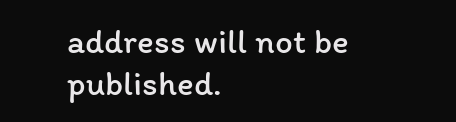address will not be published.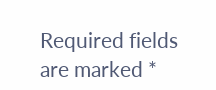Required fields are marked *